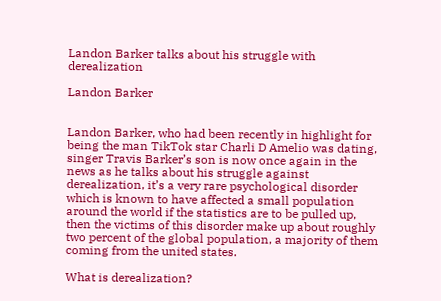Landon Barker talks about his struggle with derealization

Landon Barker


Landon Barker, who had been recently in highlight for being the man TikTok star Charli D Amelio was dating, singer Travis Barker’s son is now once again in the news as he talks about his struggle against derealization, it’s a very rare psychological disorder which is known to have affected a small population around the world if the statistics are to be pulled up, then the victims of this disorder make up about roughly two percent of the global population, a majority of them coming from the united states.

What is derealization?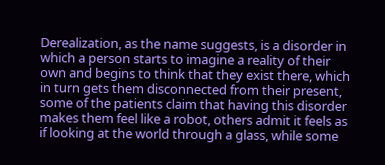Derealization, as the name suggests, is a disorder in which a person starts to imagine a reality of their own and begins to think that they exist there, which in turn gets them disconnected from their present, some of the patients claim that having this disorder makes them feel like a robot, others admit it feels as if looking at the world through a glass, while some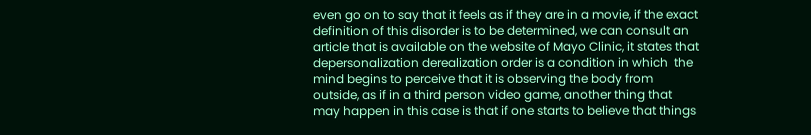even go on to say that it feels as if they are in a movie, if the exact definition of this disorder is to be determined, we can consult an article that is available on the website of Mayo Clinic, it states that depersonalization derealization order is a condition in which  the mind begins to perceive that it is observing the body from outside, as if in a third person video game, another thing that may happen in this case is that if one starts to believe that things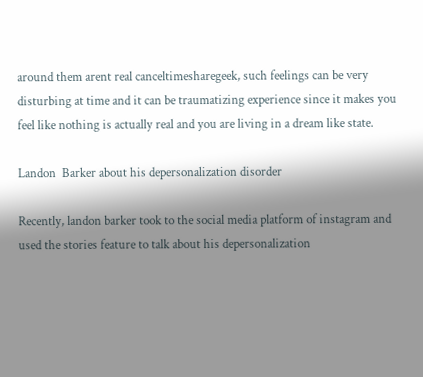around them arent real canceltimesharegeek, such feelings can be very disturbing at time and it can be traumatizing experience since it makes you feel like nothing is actually real and you are living in a dream like state.

Landon  Barker about his depersonalization disorder

Recently, landon barker took to the social media platform of instagram and used the stories feature to talk about his depersonalization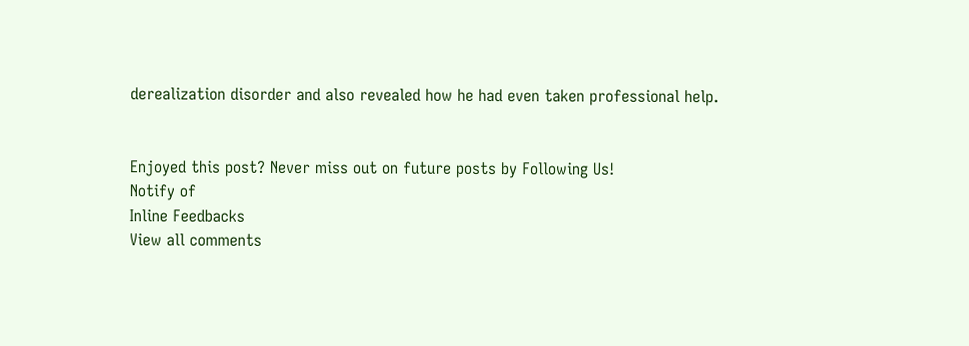derealization disorder and also revealed how he had even taken professional help.


Enjoyed this post? Never miss out on future posts by Following Us!
Notify of
Inline Feedbacks
View all comments